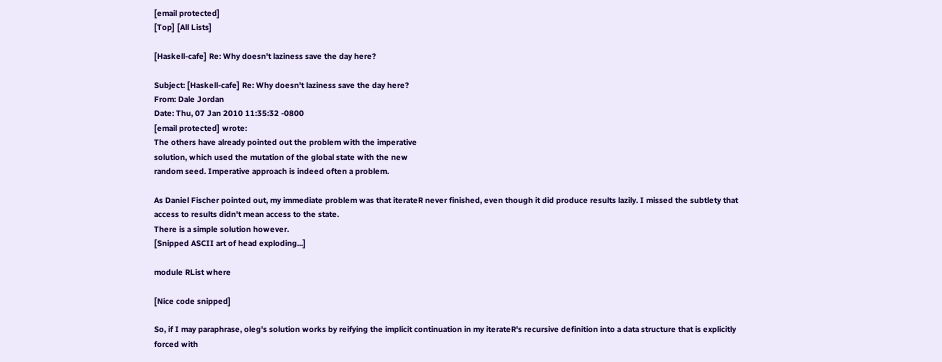[email protected]
[Top] [All Lists]

[Haskell-cafe] Re: Why doesn't laziness save the day here?

Subject: [Haskell-cafe] Re: Why doesn't laziness save the day here?
From: Dale Jordan
Date: Thu, 07 Jan 2010 11:35:32 -0800
[email protected] wrote:
The others have already pointed out the problem with the imperative
solution, which used the mutation of the global state with the new
random seed. Imperative approach is indeed often a problem.

As Daniel Fischer pointed out, my immediate problem was that iterateR never finished, even though it did produce results lazily. I missed the subtlety that access to results didn't mean access to the state.
There is a simple solution however.
[Snipped ASCII art of head exploding...]

module RList where

[Nice code snipped]

So, if I may paraphrase, oleg's solution works by reifying the implicit continuation in my iterateR's recursive definition into a data structure that is explicitly forced with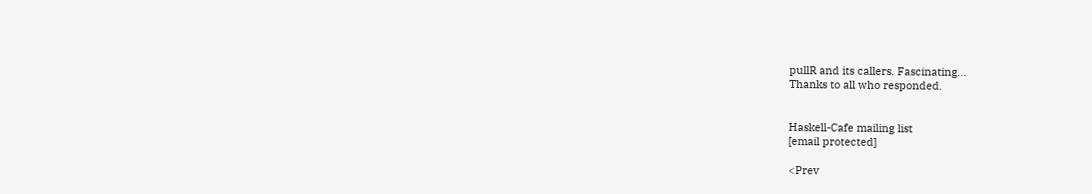pullR and its callers. Fascinating...
Thanks to all who responded.


Haskell-Cafe mailing list
[email protected]

<Prev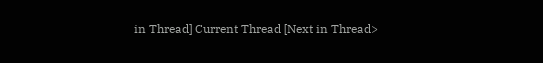in Thread] Current Thread [Next in Thread>